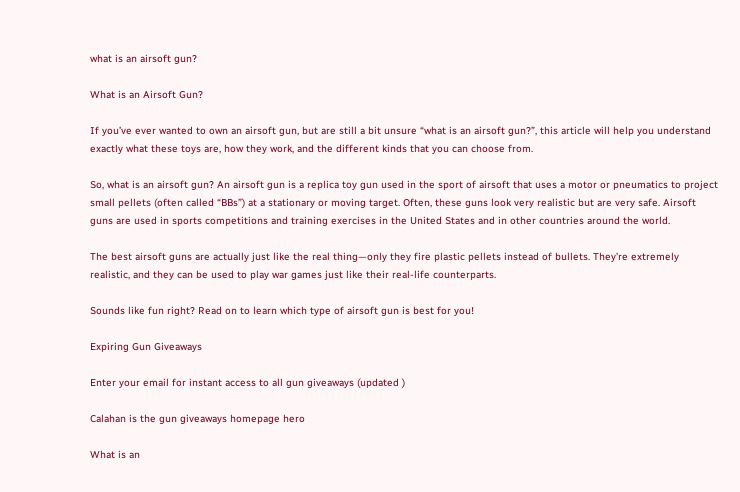what is an airsoft gun?

What is an Airsoft Gun?

If you’ve ever wanted to own an airsoft gun, but are still a bit unsure “what is an airsoft gun?”, this article will help you understand exactly what these toys are, how they work, and the different kinds that you can choose from.

So, what is an airsoft gun? An airsoft gun is a replica toy gun used in the sport of airsoft that uses a motor or pneumatics to project small pellets (often called “BBs”) at a stationary or moving target. Often, these guns look very realistic but are very safe. Airsoft guns are used in sports competitions and training exercises in the United States and in other countries around the world.

The best airsoft guns are actually just like the real thing—only they fire plastic pellets instead of bullets. They’re extremely realistic, and they can be used to play war games just like their real-life counterparts.

Sounds like fun right? Read on to learn which type of airsoft gun is best for you!

Expiring Gun Giveaways

Enter your email for instant access to all gun giveaways (updated )

Calahan is the gun giveaways homepage hero

What is an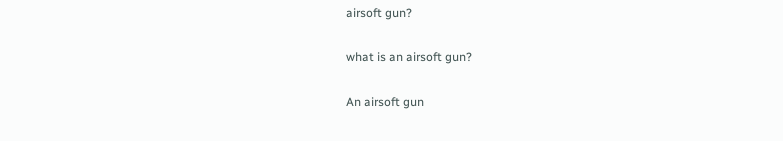airsoft gun?

what is an airsoft gun?

An airsoft gun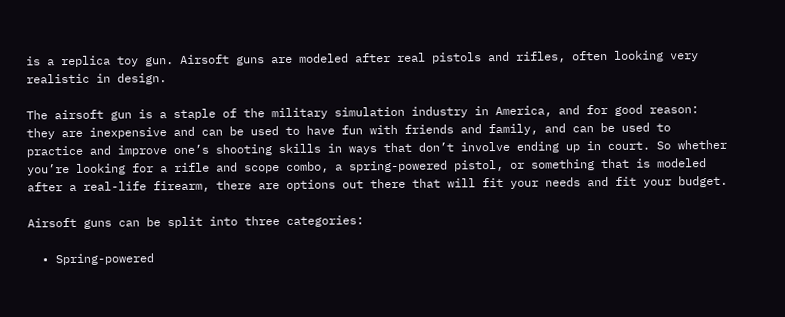is a replica toy gun. Airsoft guns are modeled after real pistols and rifles, often looking very realistic in design.

The airsoft gun is a staple of the military simulation industry in America, and for good reason: they are inexpensive and can be used to have fun with friends and family, and can be used to practice and improve one’s shooting skills in ways that don’t involve ending up in court. So whether you’re looking for a rifle and scope combo, a spring-powered pistol, or something that is modeled after a real-life firearm, there are options out there that will fit your needs and fit your budget.

Airsoft guns can be split into three categories:

  • Spring-powered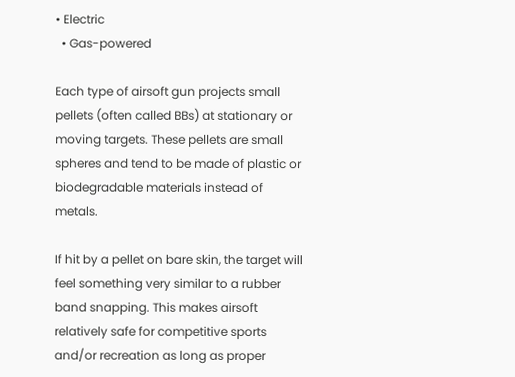• Electric
  • Gas-powered

Each type of airsoft gun projects small pellets (often called BBs) at stationary or moving targets. These pellets are small spheres and tend to be made of plastic or biodegradable materials instead of metals.

If hit by a pellet on bare skin, the target will feel something very similar to a rubber band snapping. This makes airsoft relatively safe for competitive sports and/or recreation as long as proper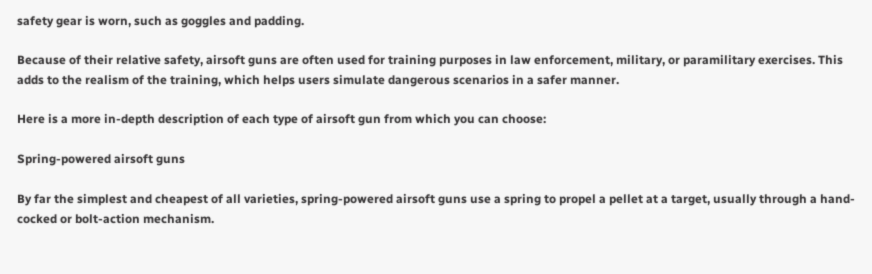safety gear is worn, such as goggles and padding.

Because of their relative safety, airsoft guns are often used for training purposes in law enforcement, military, or paramilitary exercises. This adds to the realism of the training, which helps users simulate dangerous scenarios in a safer manner.

Here is a more in-depth description of each type of airsoft gun from which you can choose:

Spring-powered airsoft guns

By far the simplest and cheapest of all varieties, spring-powered airsoft guns use a spring to propel a pellet at a target, usually through a hand-cocked or bolt-action mechanism.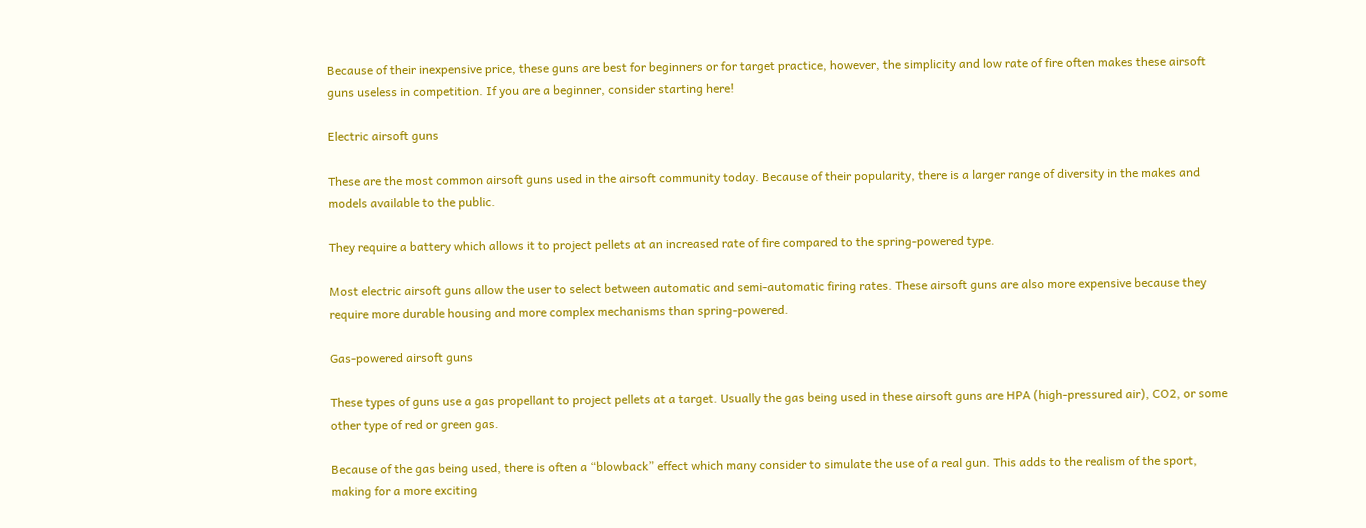Because of their inexpensive price, these guns are best for beginners or for target practice, however, the simplicity and low rate of fire often makes these airsoft guns useless in competition. If you are a beginner, consider starting here!

Electric airsoft guns

These are the most common airsoft guns used in the airsoft community today. Because of their popularity, there is a larger range of diversity in the makes and models available to the public.

They require a battery which allows it to project pellets at an increased rate of fire compared to the spring-powered type.

Most electric airsoft guns allow the user to select between automatic and semi-automatic firing rates. These airsoft guns are also more expensive because they require more durable housing and more complex mechanisms than spring-powered.

Gas-powered airsoft guns

These types of guns use a gas propellant to project pellets at a target. Usually the gas being used in these airsoft guns are HPA (high-pressured air), CO2, or some other type of red or green gas.

Because of the gas being used, there is often a “blowback” effect which many consider to simulate the use of a real gun. This adds to the realism of the sport, making for a more exciting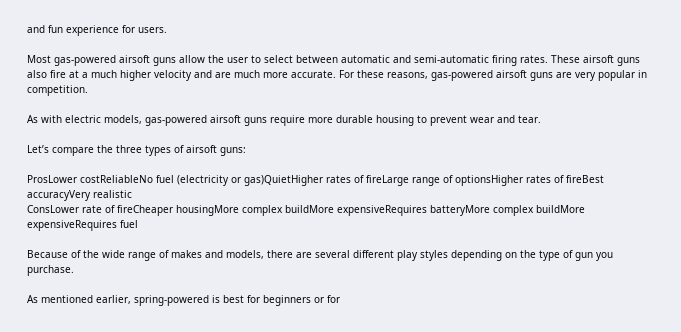and fun experience for users.

Most gas-powered airsoft guns allow the user to select between automatic and semi-automatic firing rates. These airsoft guns also fire at a much higher velocity and are much more accurate. For these reasons, gas-powered airsoft guns are very popular in competition.

As with electric models, gas-powered airsoft guns require more durable housing to prevent wear and tear.

Let’s compare the three types of airsoft guns:

ProsLower costReliableNo fuel (electricity or gas)QuietHigher rates of fireLarge range of optionsHigher rates of fireBest accuracyVery realistic
ConsLower rate of fireCheaper housingMore complex buildMore expensiveRequires batteryMore complex buildMore expensiveRequires fuel

Because of the wide range of makes and models, there are several different play styles depending on the type of gun you purchase.

As mentioned earlier, spring-powered is best for beginners or for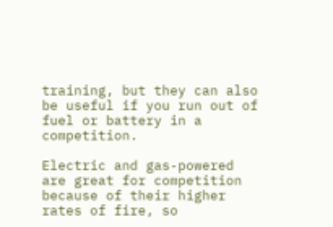training, but they can also be useful if you run out of fuel or battery in a competition.

Electric and gas-powered are great for competition because of their higher rates of fire, so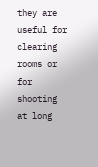they are useful for clearing rooms or for shooting at long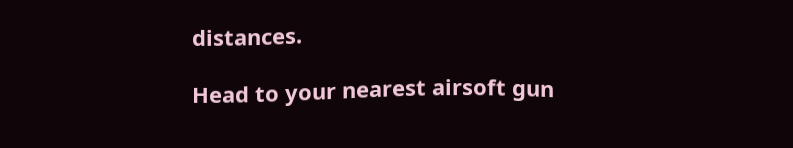distances.

Head to your nearest airsoft gun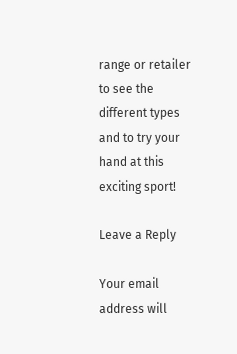range or retailer to see the different types and to try your hand at this exciting sport!

Leave a Reply

Your email address will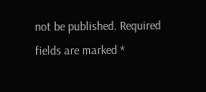not be published. Required fields are marked *